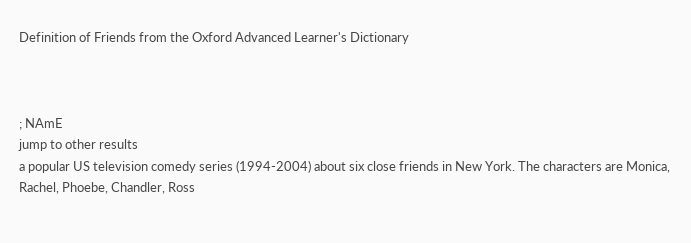Definition of Friends from the Oxford Advanced Learner's Dictionary



; NAmE
jump to other results
a popular US television comedy series (1994-2004) about six close friends in New York. The characters are Monica, Rachel, Phoebe, Chandler, Ross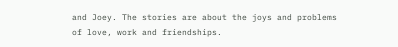and Joey. The stories are about the joys and problems of love, work and friendships.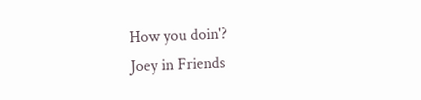How you doin'?
Joey in Friends